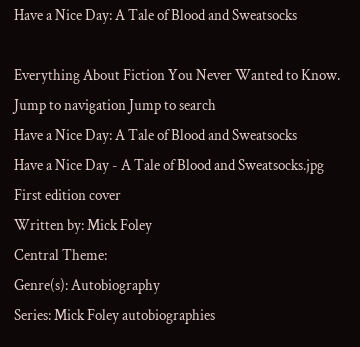Have a Nice Day: A Tale of Blood and Sweatsocks

Everything About Fiction You Never Wanted to Know.
Jump to navigation Jump to search
Have a Nice Day: A Tale of Blood and Sweatsocks
Have a Nice Day - A Tale of Blood and Sweatsocks.jpg
First edition cover
Written by: Mick Foley
Central Theme:
Genre(s): Autobiography
Series: Mick Foley autobiographies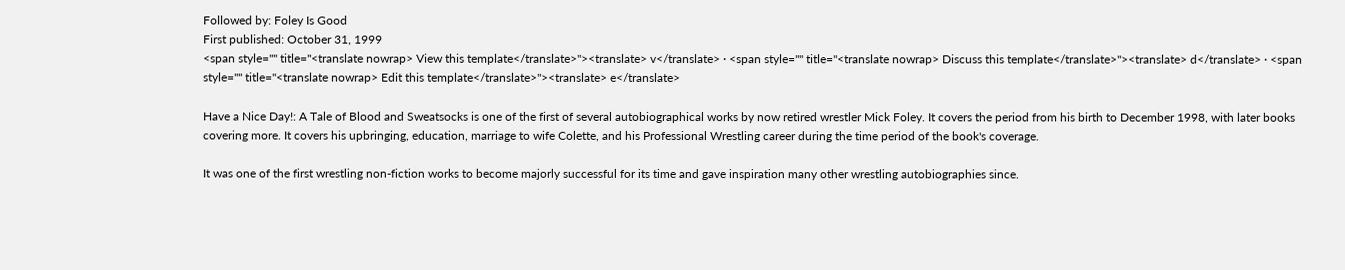Followed by: Foley Is Good
First published: October 31, 1999
<span style="" title="<translate nowrap> View this template</translate>"><translate> v</translate> · <span style="" title="<translate nowrap> Discuss this template</translate>"><translate> d</translate> · <span style="" title="<translate nowrap> Edit this template</translate>"><translate> e</translate>

Have a Nice Day!: A Tale of Blood and Sweatsocks is one of the first of several autobiographical works by now retired wrestler Mick Foley. It covers the period from his birth to December 1998, with later books covering more. It covers his upbringing, education, marriage to wife Colette, and his Professional Wrestling career during the time period of the book's coverage.

It was one of the first wrestling non-fiction works to become majorly successful for its time and gave inspiration many other wrestling autobiographies since.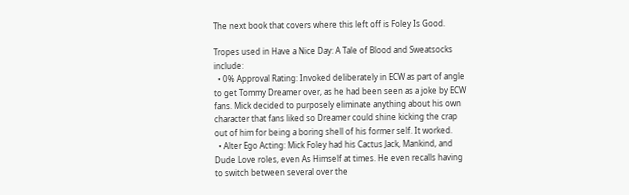The next book that covers where this left off is Foley Is Good.

Tropes used in Have a Nice Day: A Tale of Blood and Sweatsocks include:
  • 0% Approval Rating: Invoked deliberately in ECW as part of angle to get Tommy Dreamer over, as he had been seen as a joke by ECW fans. Mick decided to purposely eliminate anything about his own character that fans liked so Dreamer could shine kicking the crap out of him for being a boring shell of his former self. It worked.
  • Alter Ego Acting: Mick Foley had his Cactus Jack, Mankind, and Dude Love roles, even As Himself at times. He even recalls having to switch between several over the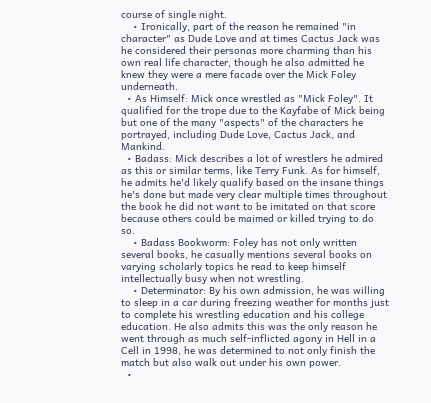course of single night.
    • Ironically, part of the reason he remained "in character" as Dude Love and at times Cactus Jack was he considered their personas more charming than his own real life character, though he also admitted he knew they were a mere facade over the Mick Foley underneath.
  • As Himself: Mick once wrestled as "Mick Foley". It qualified for the trope due to the Kayfabe of Mick being but one of the many "aspects" of the characters he portrayed, including Dude Love, Cactus Jack, and Mankind.
  • Badass: Mick describes a lot of wrestlers he admired as this or similar terms, like Terry Funk. As for himself, he admits he'd likely qualify based on the insane things he's done but made very clear multiple times throughout the book he did not want to be imitated on that score because others could be maimed or killed trying to do so.
    • Badass Bookworm: Foley has not only written several books, he casually mentions several books on varying scholarly topics he read to keep himself intellectually busy when not wrestling.
    • Determinator: By his own admission, he was willing to sleep in a car during freezing weather for months just to complete his wrestling education and his college education. He also admits this was the only reason he went through as much self-inflicted agony in Hell in a Cell in 1998, he was determined to not only finish the match but also walk out under his own power.
  •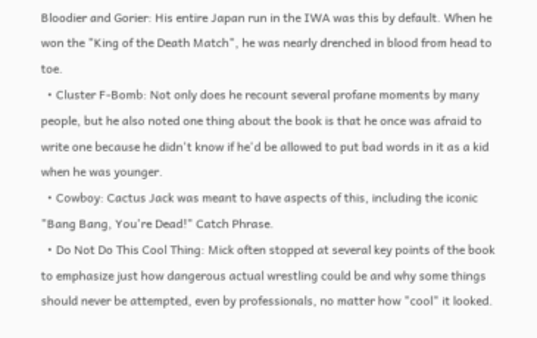Bloodier and Gorier: His entire Japan run in the IWA was this by default. When he won the "King of the Death Match", he was nearly drenched in blood from head to toe.
  • Cluster F-Bomb: Not only does he recount several profane moments by many people, but he also noted one thing about the book is that he once was afraid to write one because he didn't know if he'd be allowed to put bad words in it as a kid when he was younger.
  • Cowboy: Cactus Jack was meant to have aspects of this, including the iconic "Bang Bang, You're Dead!" Catch Phrase.
  • Do Not Do This Cool Thing: Mick often stopped at several key points of the book to emphasize just how dangerous actual wrestling could be and why some things should never be attempted, even by professionals, no matter how "cool" it looked.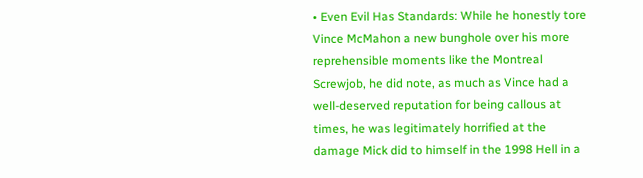• Even Evil Has Standards: While he honestly tore Vince McMahon a new bunghole over his more reprehensible moments like the Montreal Screwjob, he did note, as much as Vince had a well-deserved reputation for being callous at times, he was legitimately horrified at the damage Mick did to himself in the 1998 Hell in a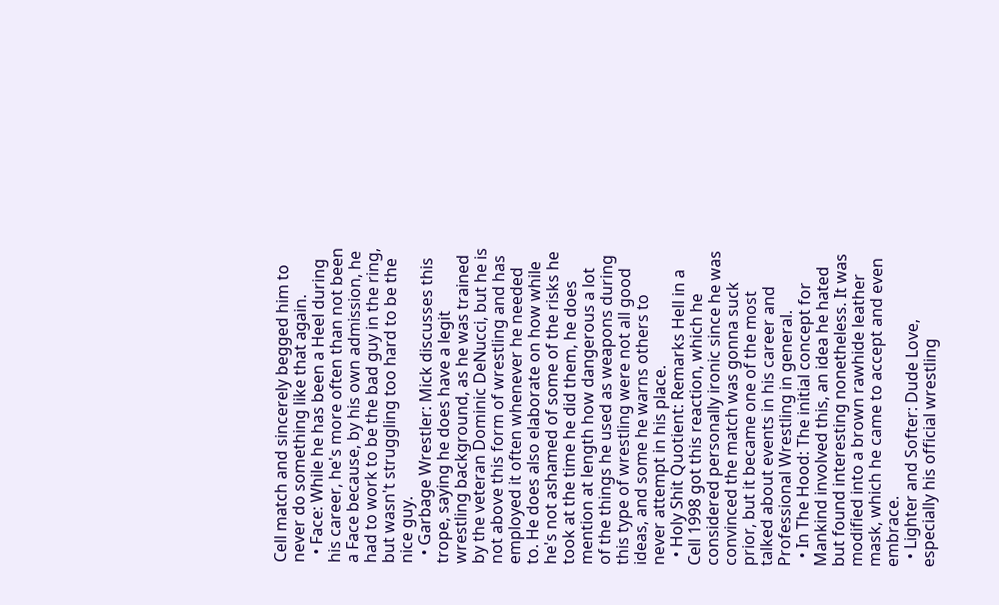Cell match and sincerely begged him to never do something like that again.
  • Face: While he has been a Heel during his career, he's more often than not been a Face because, by his own admission, he had to work to be the bad guy in the ring, but wasn't struggling too hard to be the nice guy.
  • Garbage Wrestler: Mick discusses this trope, saying he does have a legit wrestling background, as he was trained by the veteran Dominic DeNucci, but he is not above this form of wrestling and has employed it often whenever he needed to. He does also elaborate on how while he's not ashamed of some of the risks he took at the time he did them, he does mention at length how dangerous a lot of the things he used as weapons during this type of wrestling were not all good ideas, and some he warns others to never attempt in his place.
  • Holy Shit Quotient: Remarks Hell in a Cell 1998 got this reaction, which he considered personally ironic since he was convinced the match was gonna suck prior, but it became one of the most talked about events in his career and Professional Wrestling in general.
  • In The Hood: The initial concept for Mankind involved this, an idea he hated but found interesting nonetheless. It was modified into a brown rawhide leather mask, which he came to accept and even embrace.
  • Lighter and Softer: Dude Love, especially his official wrestling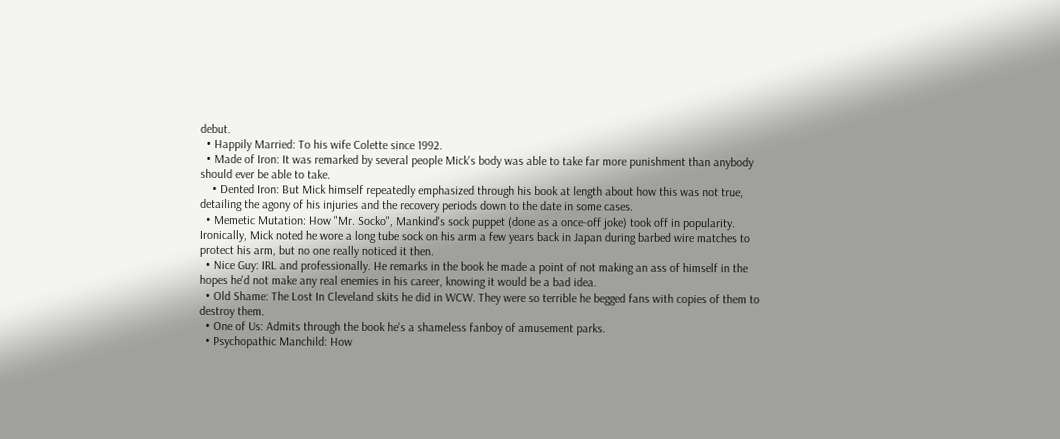debut.
  • Happily Married: To his wife Colette since 1992.
  • Made of Iron: It was remarked by several people Mick's body was able to take far more punishment than anybody should ever be able to take.
    • Dented Iron: But Mick himself repeatedly emphasized through his book at length about how this was not true, detailing the agony of his injuries and the recovery periods down to the date in some cases.
  • Memetic Mutation: How "Mr. Socko", Mankind's sock puppet (done as a once-off joke) took off in popularity. Ironically, Mick noted he wore a long tube sock on his arm a few years back in Japan during barbed wire matches to protect his arm, but no one really noticed it then.
  • Nice Guy: IRL and professionally. He remarks in the book he made a point of not making an ass of himself in the hopes he'd not make any real enemies in his career, knowing it would be a bad idea.
  • Old Shame: The Lost In Cleveland skits he did in WCW. They were so terrible he begged fans with copies of them to destroy them.
  • One of Us: Admits through the book he's a shameless fanboy of amusement parks.
  • Psychopathic Manchild: How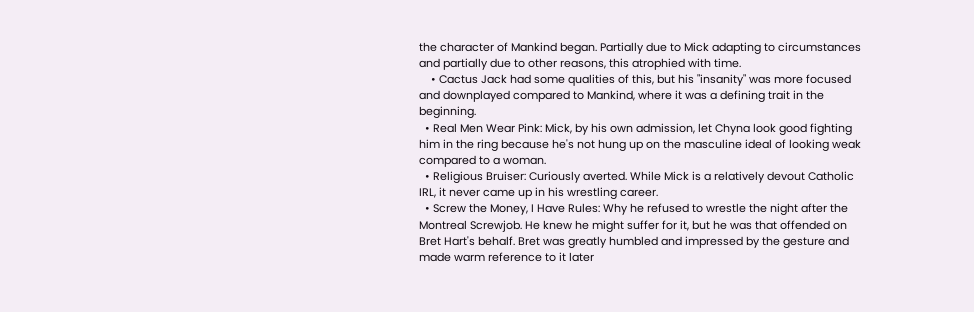the character of Mankind began. Partially due to Mick adapting to circumstances and partially due to other reasons, this atrophied with time.
    • Cactus Jack had some qualities of this, but his "insanity" was more focused and downplayed compared to Mankind, where it was a defining trait in the beginning.
  • Real Men Wear Pink: Mick, by his own admission, let Chyna look good fighting him in the ring because he's not hung up on the masculine ideal of looking weak compared to a woman.
  • Religious Bruiser: Curiously averted. While Mick is a relatively devout Catholic IRL, it never came up in his wrestling career.
  • Screw the Money, I Have Rules: Why he refused to wrestle the night after the Montreal Screwjob. He knew he might suffer for it, but he was that offended on Bret Hart's behalf. Bret was greatly humbled and impressed by the gesture and made warm reference to it later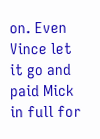on. Even Vince let it go and paid Mick in full for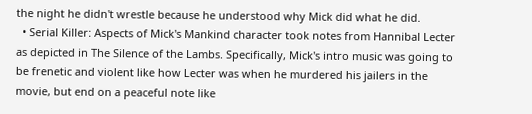the night he didn't wrestle because he understood why Mick did what he did.
  • Serial Killer: Aspects of Mick's Mankind character took notes from Hannibal Lecter as depicted in The Silence of the Lambs. Specifically, Mick's intro music was going to be frenetic and violent like how Lecter was when he murdered his jailers in the movie, but end on a peaceful note like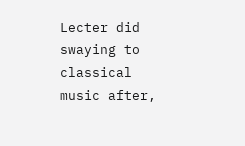Lecter did swaying to classical music after,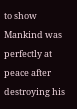to show Mankind was perfectly at peace after destroying his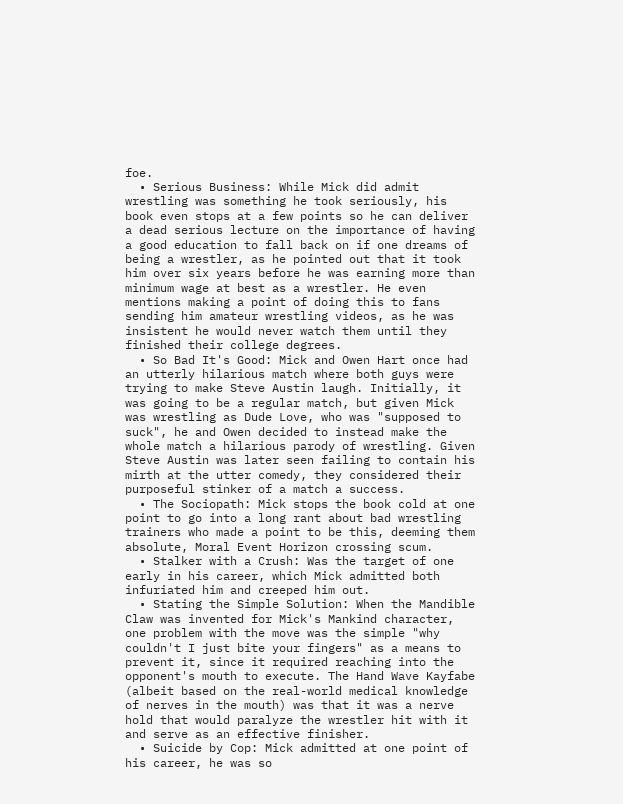foe.
  • Serious Business: While Mick did admit wrestling was something he took seriously, his book even stops at a few points so he can deliver a dead serious lecture on the importance of having a good education to fall back on if one dreams of being a wrestler, as he pointed out that it took him over six years before he was earning more than minimum wage at best as a wrestler. He even mentions making a point of doing this to fans sending him amateur wrestling videos, as he was insistent he would never watch them until they finished their college degrees.
  • So Bad It's Good: Mick and Owen Hart once had an utterly hilarious match where both guys were trying to make Steve Austin laugh. Initially, it was going to be a regular match, but given Mick was wrestling as Dude Love, who was "supposed to suck", he and Owen decided to instead make the whole match a hilarious parody of wrestling. Given Steve Austin was later seen failing to contain his mirth at the utter comedy, they considered their purposeful stinker of a match a success.
  • The Sociopath: Mick stops the book cold at one point to go into a long rant about bad wrestling trainers who made a point to be this, deeming them absolute, Moral Event Horizon crossing scum.
  • Stalker with a Crush: Was the target of one early in his career, which Mick admitted both infuriated him and creeped him out.
  • Stating the Simple Solution: When the Mandible Claw was invented for Mick's Mankind character, one problem with the move was the simple "why couldn't I just bite your fingers" as a means to prevent it, since it required reaching into the opponent's mouth to execute. The Hand Wave Kayfabe (albeit based on the real-world medical knowledge of nerves in the mouth) was that it was a nerve hold that would paralyze the wrestler hit with it and serve as an effective finisher.
  • Suicide by Cop: Mick admitted at one point of his career, he was so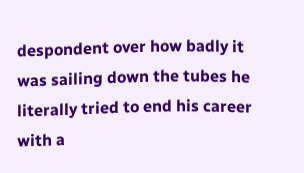despondent over how badly it was sailing down the tubes he literally tried to end his career with a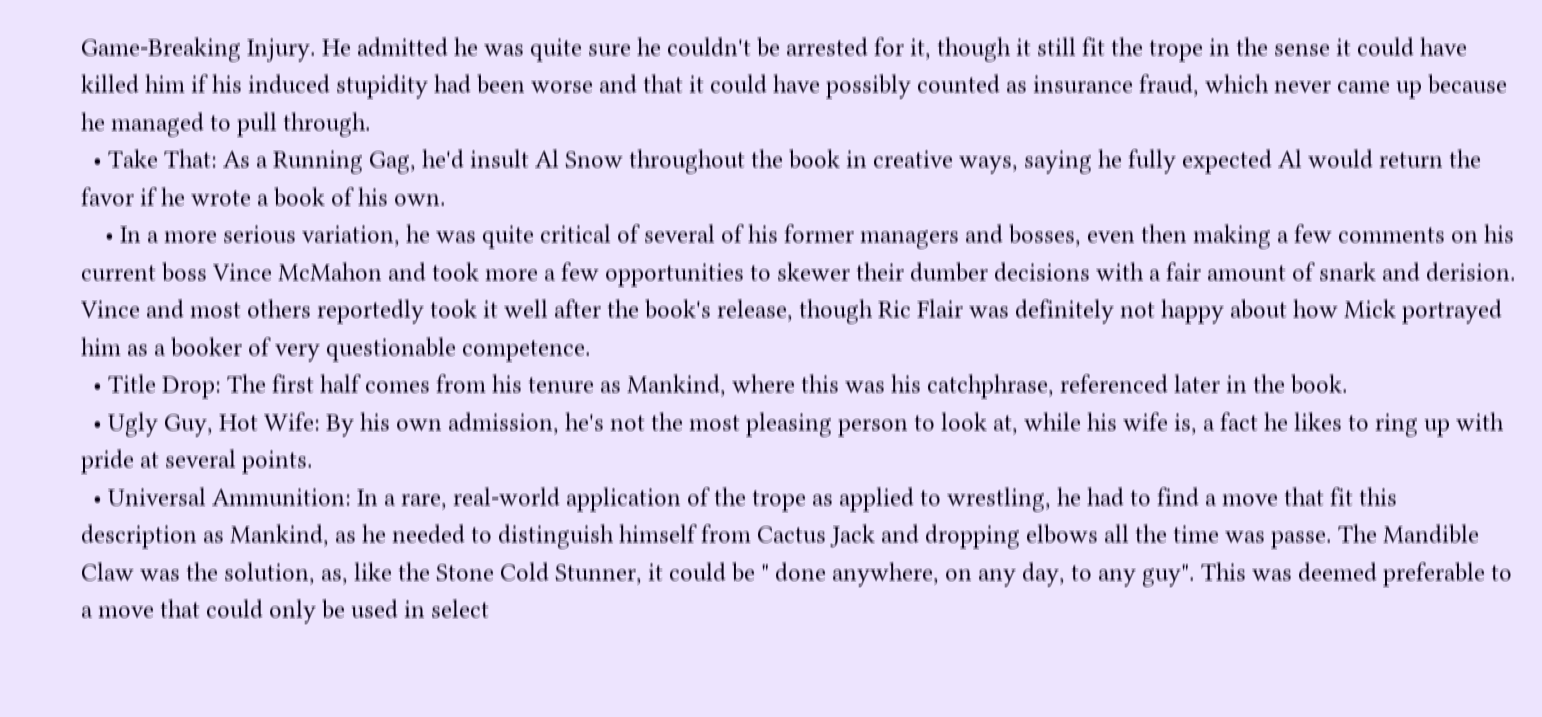Game-Breaking Injury. He admitted he was quite sure he couldn't be arrested for it, though it still fit the trope in the sense it could have killed him if his induced stupidity had been worse and that it could have possibly counted as insurance fraud, which never came up because he managed to pull through.
  • Take That: As a Running Gag, he'd insult Al Snow throughout the book in creative ways, saying he fully expected Al would return the favor if he wrote a book of his own.
    • In a more serious variation, he was quite critical of several of his former managers and bosses, even then making a few comments on his current boss Vince McMahon and took more a few opportunities to skewer their dumber decisions with a fair amount of snark and derision. Vince and most others reportedly took it well after the book's release, though Ric Flair was definitely not happy about how Mick portrayed him as a booker of very questionable competence.
  • Title Drop: The first half comes from his tenure as Mankind, where this was his catchphrase, referenced later in the book.
  • Ugly Guy, Hot Wife: By his own admission, he's not the most pleasing person to look at, while his wife is, a fact he likes to ring up with pride at several points.
  • Universal Ammunition: In a rare, real-world application of the trope as applied to wrestling, he had to find a move that fit this description as Mankind, as he needed to distinguish himself from Cactus Jack and dropping elbows all the time was passe. The Mandible Claw was the solution, as, like the Stone Cold Stunner, it could be " done anywhere, on any day, to any guy". This was deemed preferable to a move that could only be used in select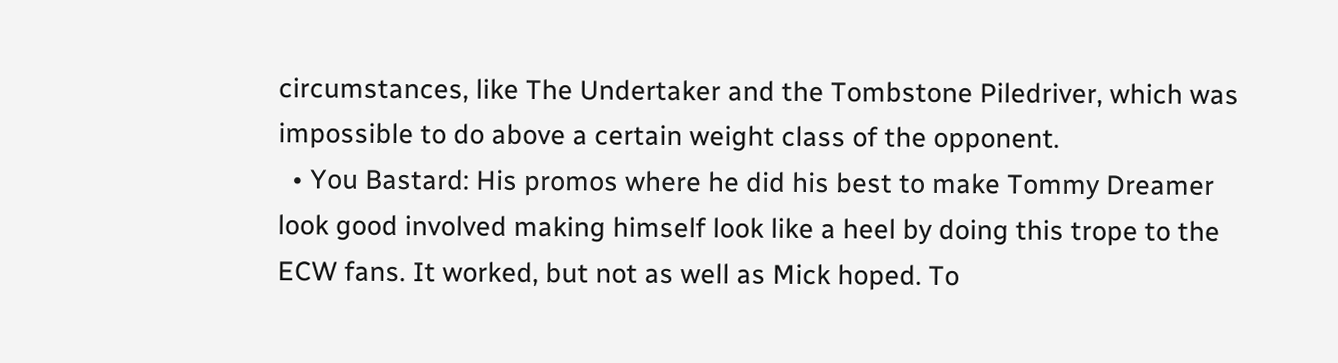circumstances, like The Undertaker and the Tombstone Piledriver, which was impossible to do above a certain weight class of the opponent.
  • You Bastard: His promos where he did his best to make Tommy Dreamer look good involved making himself look like a heel by doing this trope to the ECW fans. It worked, but not as well as Mick hoped. To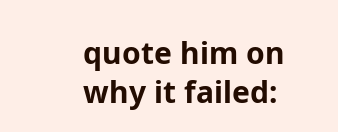quote him on why it failed: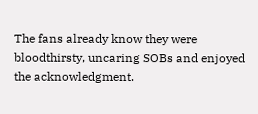The fans already know they were bloodthirsty, uncaring SOBs and enjoyed the acknowledgment.